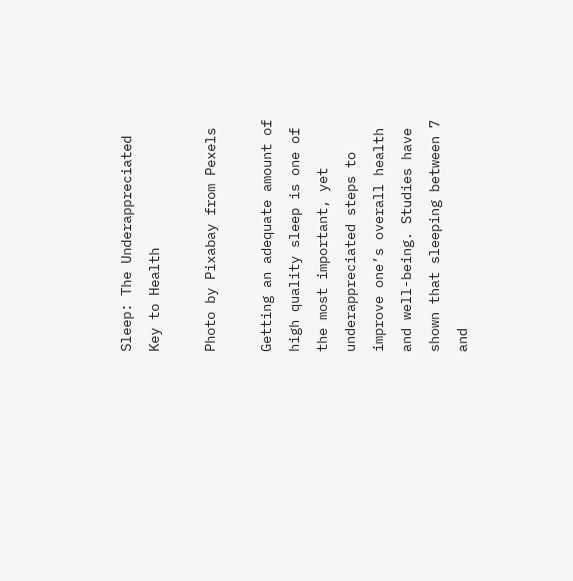Sleep: The Underappreciated Key to Health

Photo by Pixabay from Pexels

Getting an adequate amount of high quality sleep is one of the most important, yet underappreciated steps to improve one’s overall health and well-being. Studies have shown that sleeping between 7 and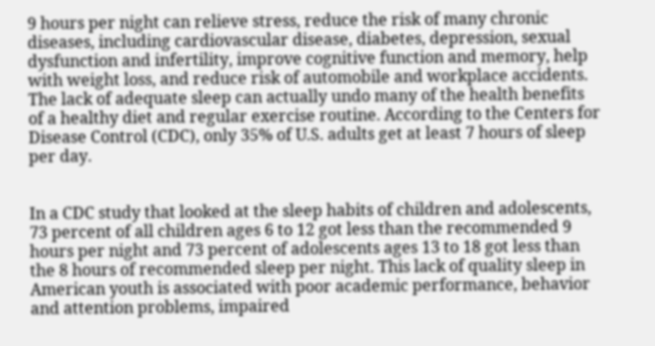9 hours per night can relieve stress, reduce the risk of many chronic diseases, including cardiovascular disease, diabetes, depression, sexual dysfunction and infertility, improve cognitive function and memory, help with weight loss, and reduce risk of automobile and workplace accidents. The lack of adequate sleep can actually undo many of the health benefits of a healthy diet and regular exercise routine. According to the Centers for Disease Control (CDC), only 35% of U.S. adults get at least 7 hours of sleep per day.


In a CDC study that looked at the sleep habits of children and adolescents, 73 percent of all children ages 6 to 12 got less than the recommended 9 hours per night and 73 percent of adolescents ages 13 to 18 got less than the 8 hours of recommended sleep per night. This lack of quality sleep in American youth is associated with poor academic performance, behavior and attention problems, impaired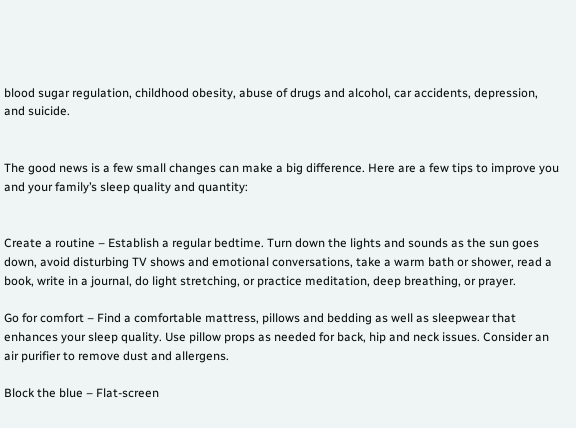blood sugar regulation, childhood obesity, abuse of drugs and alcohol, car accidents, depression, and suicide.


The good news is a few small changes can make a big difference. Here are a few tips to improve you and your family’s sleep quality and quantity:


Create a routine – Establish a regular bedtime. Turn down the lights and sounds as the sun goes down, avoid disturbing TV shows and emotional conversations, take a warm bath or shower, read a book, write in a journal, do light stretching, or practice meditation, deep breathing, or prayer.

Go for comfort – Find a comfortable mattress, pillows and bedding as well as sleepwear that enhances your sleep quality. Use pillow props as needed for back, hip and neck issues. Consider an air purifier to remove dust and allergens.

Block the blue – Flat-screen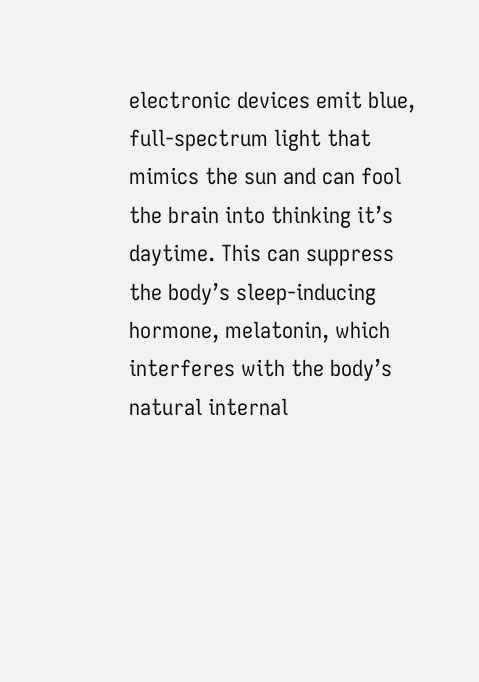electronic devices emit blue, full-spectrum light that mimics the sun and can fool the brain into thinking it’s daytime. This can suppress the body’s sleep-inducing hormone, melatonin, which interferes with the body’s natural internal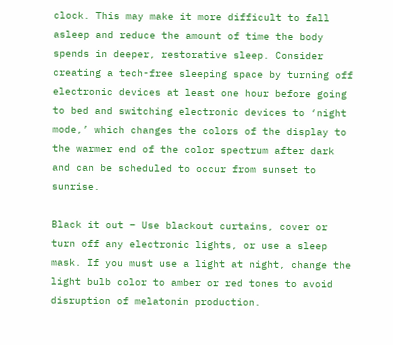clock. This may make it more difficult to fall asleep and reduce the amount of time the body spends in deeper, restorative sleep. Consider creating a tech-free sleeping space by turning off electronic devices at least one hour before going to bed and switching electronic devices to ‘night mode,’ which changes the colors of the display to the warmer end of the color spectrum after dark and can be scheduled to occur from sunset to sunrise.

Black it out – Use blackout curtains, cover or turn off any electronic lights, or use a sleep mask. If you must use a light at night, change the light bulb color to amber or red tones to avoid disruption of melatonin production.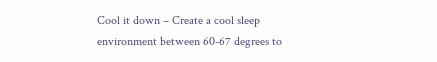Cool it down – Create a cool sleep environment between 60-67 degrees to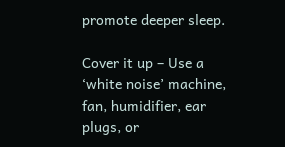promote deeper sleep.

Cover it up – Use a ‘white noise’ machine, fan, humidifier, ear plugs, or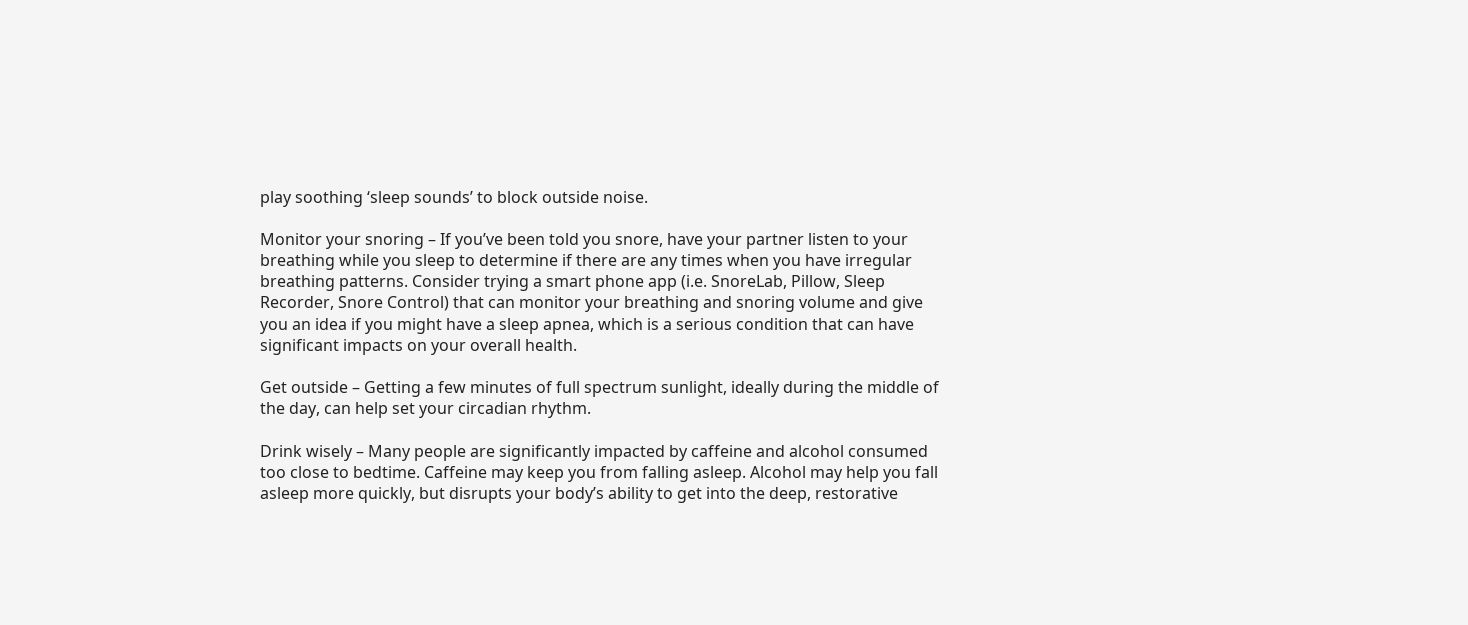play soothing ‘sleep sounds’ to block outside noise.

Monitor your snoring – If you’ve been told you snore, have your partner listen to your breathing while you sleep to determine if there are any times when you have irregular breathing patterns. Consider trying a smart phone app (i.e. SnoreLab, Pillow, Sleep Recorder, Snore Control) that can monitor your breathing and snoring volume and give you an idea if you might have a sleep apnea, which is a serious condition that can have significant impacts on your overall health.

Get outside – Getting a few minutes of full spectrum sunlight, ideally during the middle of the day, can help set your circadian rhythm.

Drink wisely – Many people are significantly impacted by caffeine and alcohol consumed too close to bedtime. Caffeine may keep you from falling asleep. Alcohol may help you fall asleep more quickly, but disrupts your body’s ability to get into the deep, restorative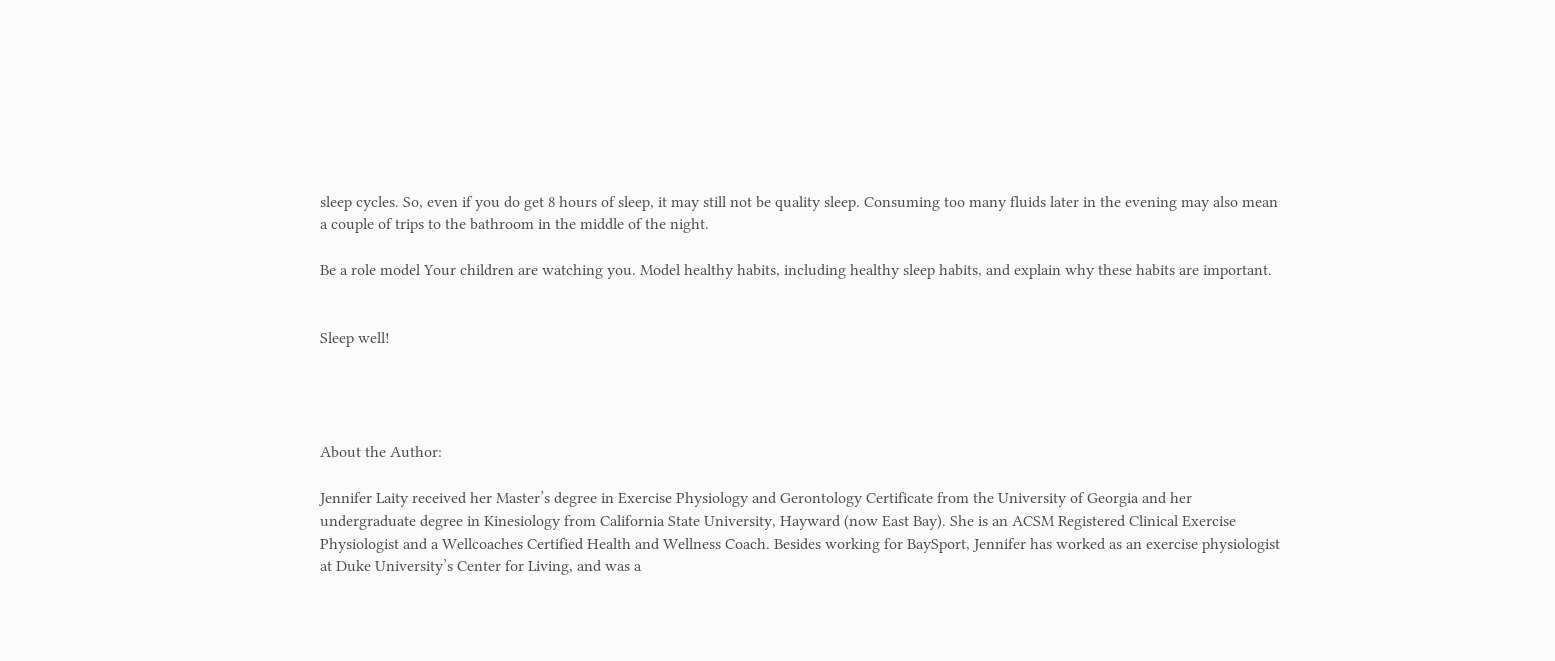sleep cycles. So, even if you do get 8 hours of sleep, it may still not be quality sleep. Consuming too many fluids later in the evening may also mean a couple of trips to the bathroom in the middle of the night.

Be a role model Your children are watching you. Model healthy habits, including healthy sleep habits, and explain why these habits are important.


Sleep well!




About the Author:

Jennifer Laity received her Master’s degree in Exercise Physiology and Gerontology Certificate from the University of Georgia and her undergraduate degree in Kinesiology from California State University, Hayward (now East Bay). She is an ACSM Registered Clinical Exercise Physiologist and a Wellcoaches Certified Health and Wellness Coach. Besides working for BaySport, Jennifer has worked as an exercise physiologist at Duke University’s Center for Living, and was a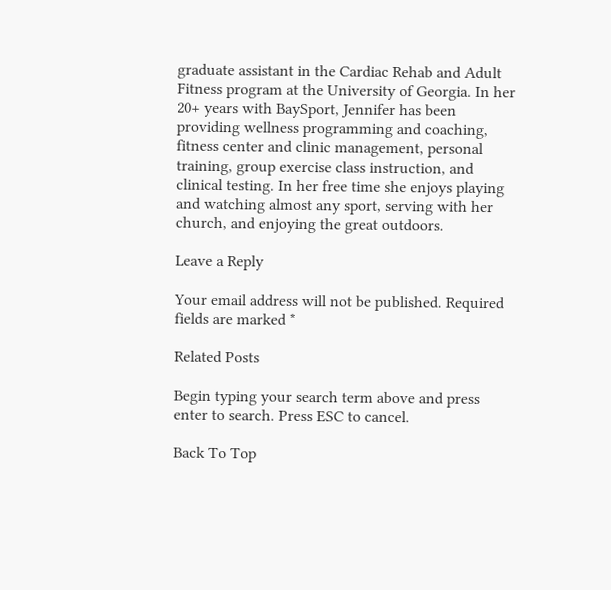graduate assistant in the Cardiac Rehab and Adult Fitness program at the University of Georgia. In her 20+ years with BaySport, Jennifer has been providing wellness programming and coaching, fitness center and clinic management, personal training, group exercise class instruction, and clinical testing. In her free time she enjoys playing and watching almost any sport, serving with her church, and enjoying the great outdoors.

Leave a Reply

Your email address will not be published. Required fields are marked *

Related Posts

Begin typing your search term above and press enter to search. Press ESC to cancel.

Back To Top